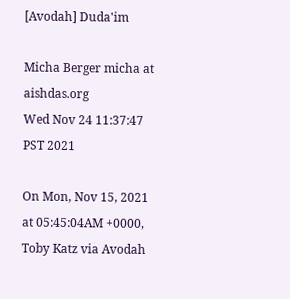[Avodah] Duda'im

Micha Berger micha at aishdas.org
Wed Nov 24 11:37:47 PST 2021

On Mon, Nov 15, 2021 at 05:45:04AM +0000, Toby Katz via Avodah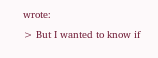wrote:
> But I wanted to know if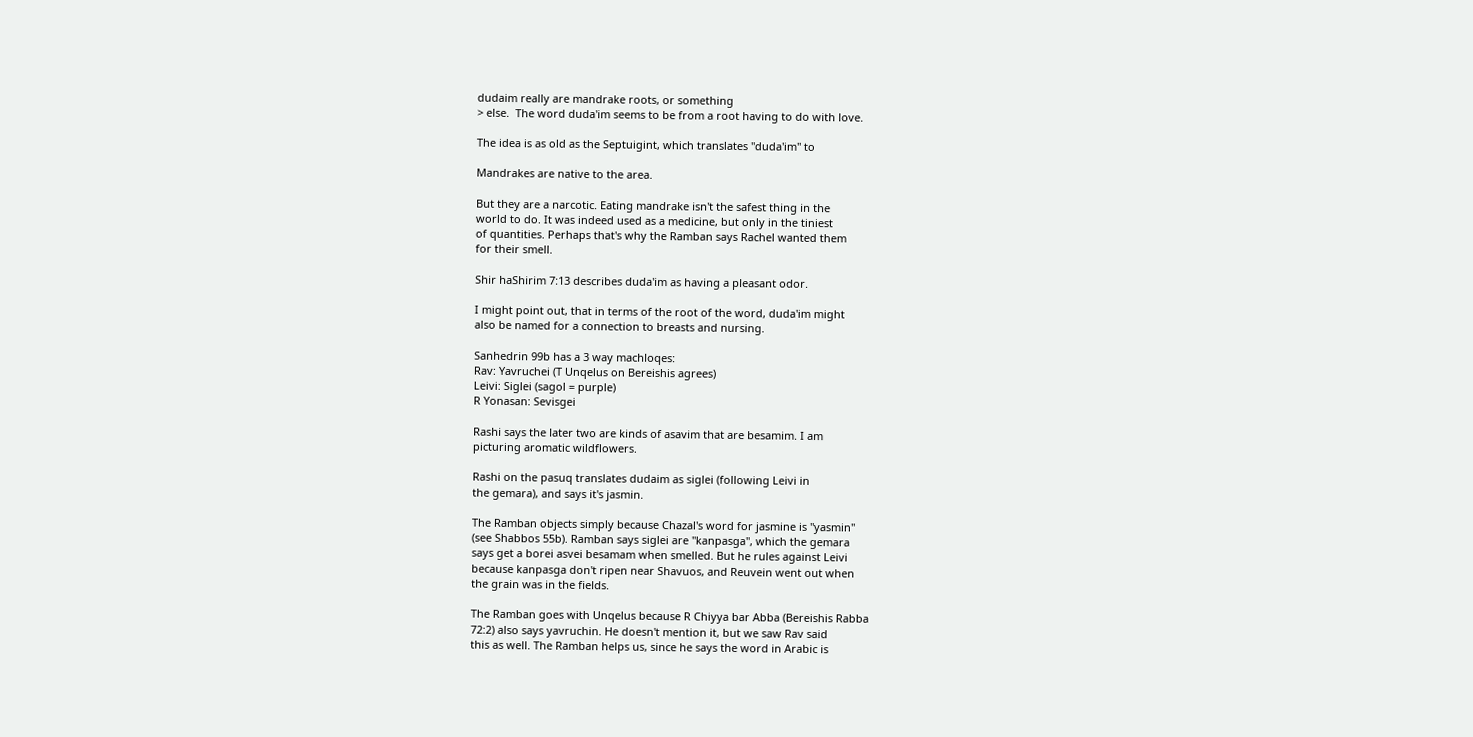dudaim really are mandrake roots, or something
> else.  The word duda'im seems to be from a root having to do with love.

The idea is as old as the Septuigint, which translates "duda'im" to

Mandrakes are native to the area.

But they are a narcotic. Eating mandrake isn't the safest thing in the
world to do. It was indeed used as a medicine, but only in the tiniest
of quantities. Perhaps that's why the Ramban says Rachel wanted them
for their smell.

Shir haShirim 7:13 describes duda'im as having a pleasant odor.

I might point out, that in terms of the root of the word, duda'im might
also be named for a connection to breasts and nursing.

Sanhedrin 99b has a 3 way machloqes:
Rav: Yavruchei (T Unqelus on Bereishis agrees)
Leivi: Siglei (sagol = purple)
R Yonasan: Sevisgei

Rashi says the later two are kinds of asavim that are besamim. I am
picturing aromatic wildflowers.

Rashi on the pasuq translates dudaim as siglei (following Leivi in
the gemara), and says it's jasmin.

The Ramban objects simply because Chazal's word for jasmine is "yasmin"
(see Shabbos 55b). Ramban says siglei are "kanpasga", which the gemara
says get a borei asvei besamam when smelled. But he rules against Leivi
because kanpasga don't ripen near Shavuos, and Reuvein went out when
the grain was in the fields.

The Ramban goes with Unqelus because R Chiyya bar Abba (Bereishis Rabba
72:2) also says yavruchin. He doesn't mention it, but we saw Rav said
this as well. The Ramban helps us, since he says the word in Arabic is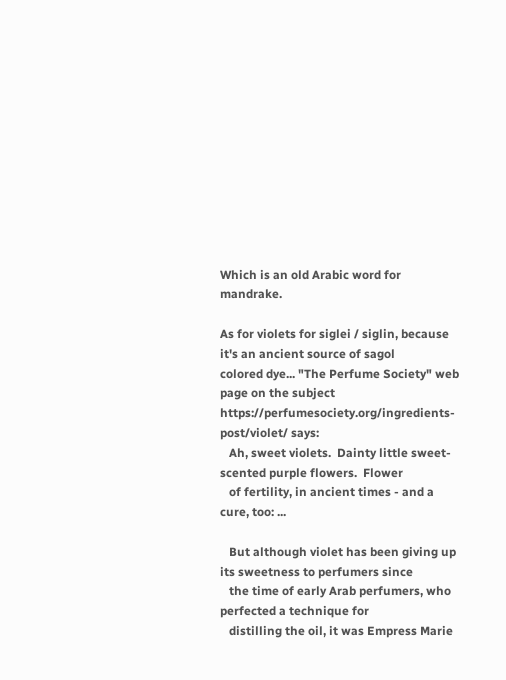Which is an old Arabic word for mandrake.

As for violets for siglei / siglin, because it's an ancient source of sagol
colored dye... "The Perfume Society" web page on the subject
https://perfumesociety.org/ingredients-post/violet/ says:
   Ah, sweet violets.  Dainty little sweet-scented purple flowers.  Flower
   of fertility, in ancient times - and a cure, too: ...

   But although violet has been giving up its sweetness to perfumers since
   the time of early Arab perfumers, who perfected a technique for
   distilling the oil, it was Empress Marie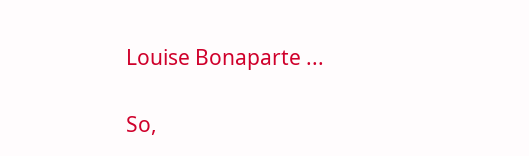Louise Bonaparte ...

So,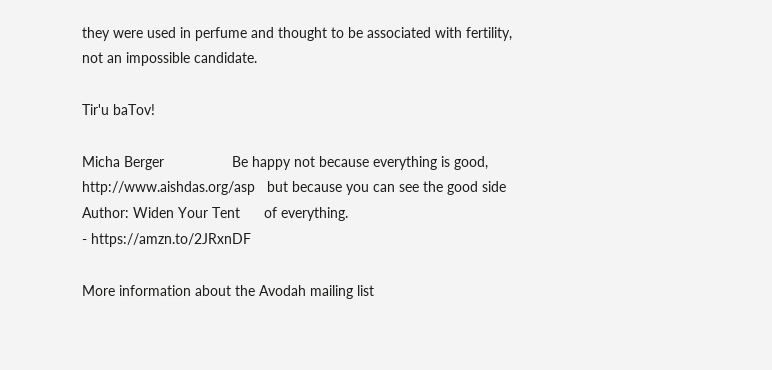they were used in perfume and thought to be associated with fertility,
not an impossible candidate.

Tir'u baTov!

Micha Berger                 Be happy not because everything is good,
http://www.aishdas.org/asp   but because you can see the good side
Author: Widen Your Tent      of everything.
- https://amzn.to/2JRxnDF

More information about the Avodah mailing list